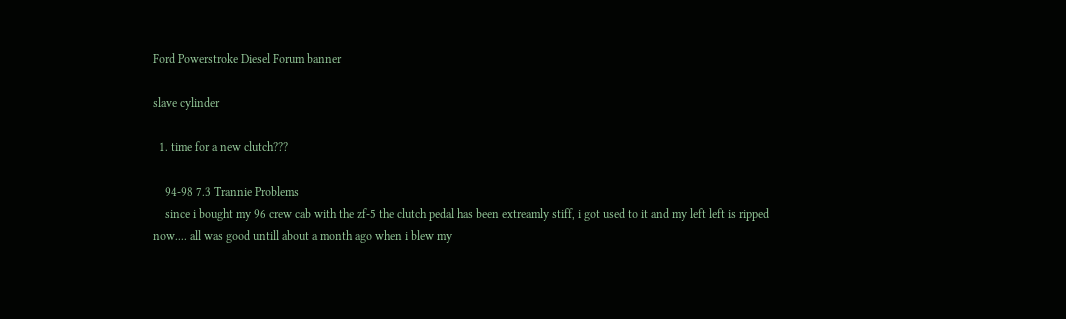Ford Powerstroke Diesel Forum banner

slave cylinder

  1. time for a new clutch???

    94-98 7.3 Trannie Problems
    since i bought my 96 crew cab with the zf-5 the clutch pedal has been extreamly stiff, i got used to it and my left left is ripped now.... all was good untill about a month ago when i blew my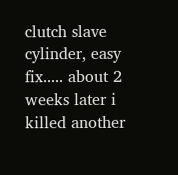clutch slave cylinder, easy fix..... about 2 weeks later i killed another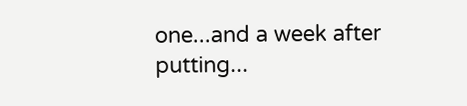one...and a week after putting...